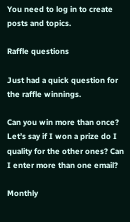You need to log in to create posts and topics.

Raffle questions

Just had a quick question for the raffle winnings.

Can you win more than once? Let’s say if I won a prize do I quality for the other ones? Can I enter more than one email?

Monthly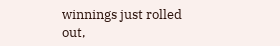winnings just rolled out,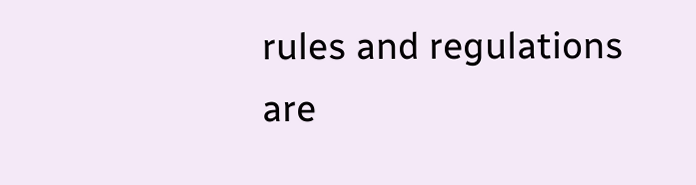rules and regulations are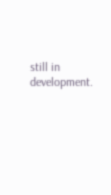still in development.